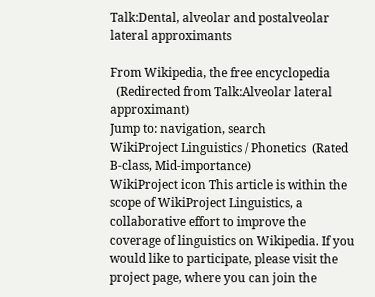Talk:Dental, alveolar and postalveolar lateral approximants

From Wikipedia, the free encyclopedia
  (Redirected from Talk:Alveolar lateral approximant)
Jump to: navigation, search
WikiProject Linguistics / Phonetics  (Rated B-class, Mid-importance)
WikiProject icon This article is within the scope of WikiProject Linguistics, a collaborative effort to improve the coverage of linguistics on Wikipedia. If you would like to participate, please visit the project page, where you can join the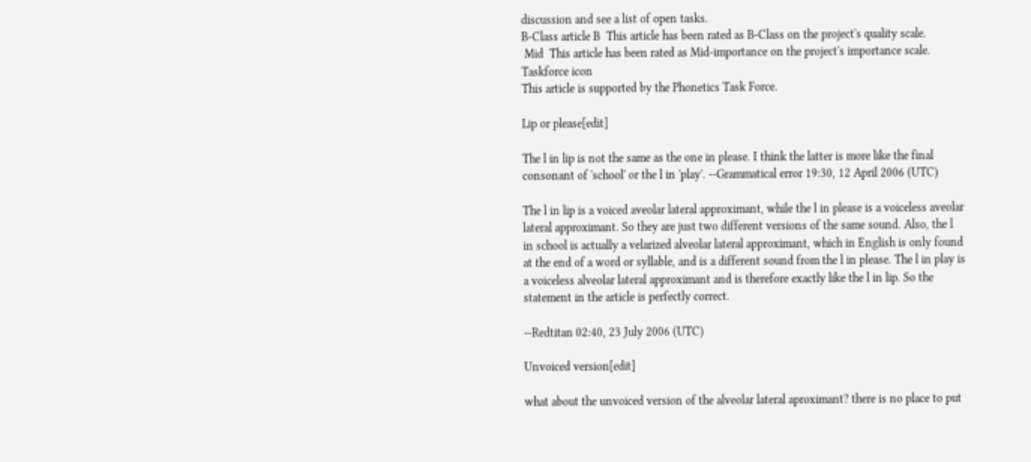discussion and see a list of open tasks.
B-Class article B  This article has been rated as B-Class on the project's quality scale.
 Mid  This article has been rated as Mid-importance on the project's importance scale.
Taskforce icon
This article is supported by the Phonetics Task Force.

Lip or please[edit]

The l in lip is not the same as the one in please. I think the latter is more like the final consonant of 'school' or the l in 'play'. --Grammatical error 19:30, 12 April 2006 (UTC)

The l in lip is a voiced aveolar lateral approximant, while the l in please is a voiceless aveolar lateral approximant. So they are just two different versions of the same sound. Also, the l in school is actually a velarized alveolar lateral approximant, which in English is only found at the end of a word or syllable, and is a different sound from the l in please. The l in play is a voiceless alveolar lateral approximant and is therefore exactly like the l in lip. So the statement in the article is perfectly correct.

--Redtitan 02:40, 23 July 2006 (UTC)

Unvoiced version[edit]

what about the unvoiced version of the alveolar lateral aproximant? there is no place to put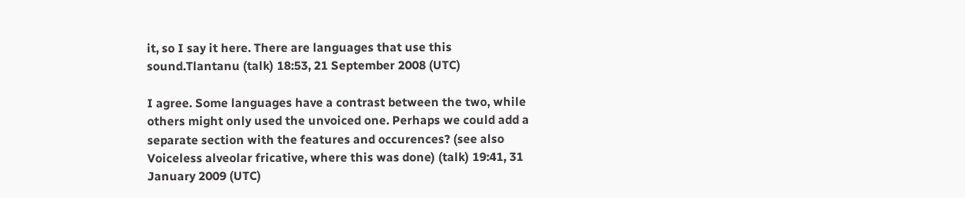it, so I say it here. There are languages that use this sound.Tlantanu (talk) 18:53, 21 September 2008 (UTC)

I agree. Some languages have a contrast between the two, while others might only used the unvoiced one. Perhaps we could add a separate section with the features and occurences? (see also Voiceless alveolar fricative, where this was done) (talk) 19:41, 31 January 2009 (UTC)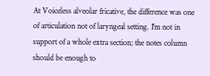At Voiceless alveolar fricative, the difference was one of articulation not of laryngeal setting. I'm not in support of a whole extra section; the notes column should be enough to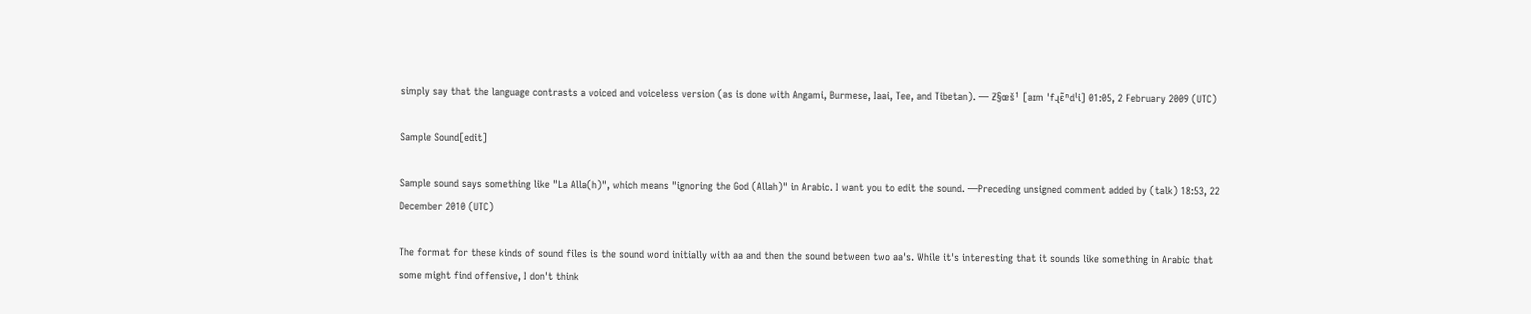simply say that the language contrasts a voiced and voiceless version (as is done with Angami, Burmese, Iaai, Tee, and Tibetan). — Ƶ§œš¹ [aɪm ˈfɻɛ̃ⁿdˡi] 01:05, 2 February 2009 (UTC)

Sample Sound[edit]

Sample sound says something like "La Alla(h)", which means "ignoring the God (Allah)" in Arabic. I want you to edit the sound. —Preceding unsigned comment added by (talk) 18:53, 22 December 2010 (UTC)

The format for these kinds of sound files is the sound word initially with aa and then the sound between two aa's. While it's interesting that it sounds like something in Arabic that some might find offensive, I don't think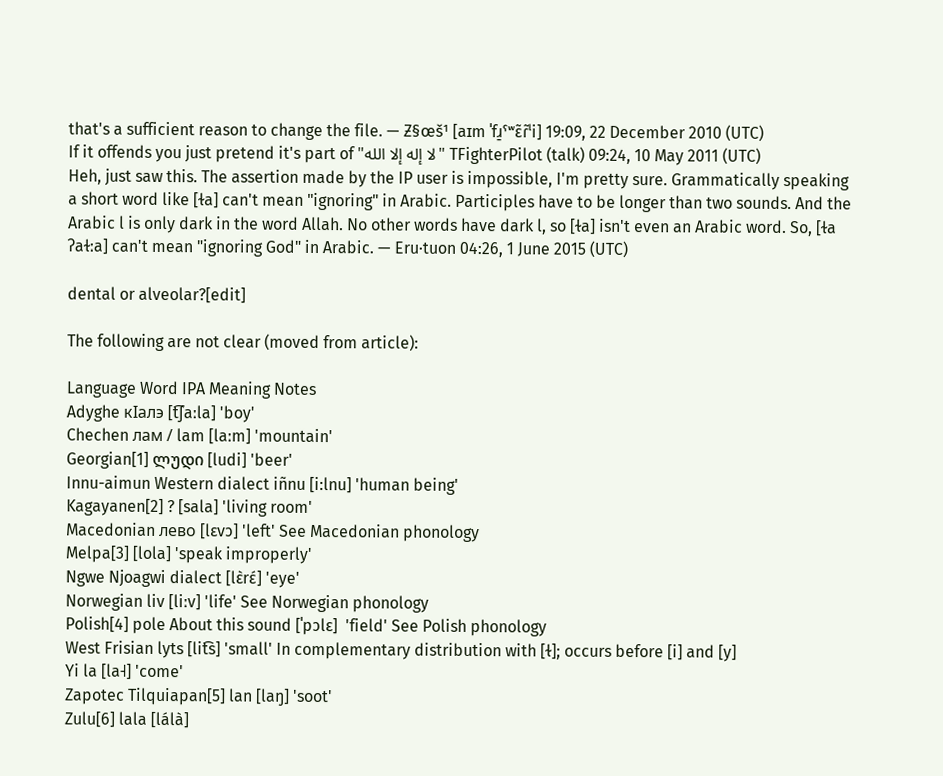that's a sufficient reason to change the file. — Ƶ§œš¹ [aɪm ˈfɹ̠ˤʷɛ̃ɾ̃ˡi] 19:09, 22 December 2010 (UTC)
If it offends you just pretend it's part of "لا إله إلا الله" TFighterPilot (talk) 09:24, 10 May 2011 (UTC)
Heh, just saw this. The assertion made by the IP user is impossible, I'm pretty sure. Grammatically speaking a short word like [ɫa] can't mean "ignoring" in Arabic. Participles have to be longer than two sounds. And the Arabic l is only dark in the word Allah. No other words have dark l, so [ɫa] isn't even an Arabic word. So, [ɫa ʔaɫːa] can't mean "ignoring God" in Arabic. — Eru·tuon 04:26, 1 June 2015 (UTC)

dental or alveolar?[edit]

The following are not clear (moved from article):

Language Word IPA Meaning Notes
Adyghe кIалэ [t͡ʃaːla] 'boy'
Chechen лам / lam [laːm] 'mountain'
Georgian[1] ლუდი [ludi] 'beer'
Innu-aimun Western dialect iñnu [i:lnu] 'human being'
Kagayanen[2] ? [sala] 'living room'
Macedonian лево [lɛvɔ] 'left' See Macedonian phonology
Melpa[3] [lola] 'speak improperly'
Ngwe Njoagwi dialect [lɛ̀rɛ́] 'eye'
Norwegian liv [liːv] 'life' See Norwegian phonology
Polish[4] pole About this sound [ˈpɔlɛ]  'field' See Polish phonology
West Frisian lyts [lit͡s] 'small' In complementary distribution with [ɫ]; occurs before [i] and [y]
Yi la [la˧] 'come'
Zapotec Tilquiapan[5] lan [laŋ] 'soot'
Zulu[6] lala [lálà]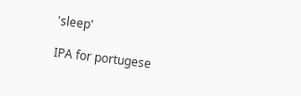'sleep'

IPA for portugese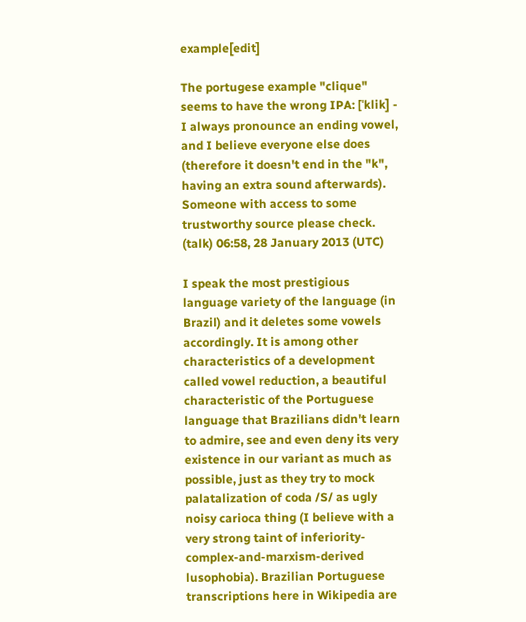example[edit]

The portugese example "clique" seems to have the wrong IPA: [ˈklik] - I always pronounce an ending vowel, and I believe everyone else does (therefore it doesn't end in the "k", having an extra sound afterwards). Someone with access to some trustworthy source please check. (talk) 06:58, 28 January 2013 (UTC)

I speak the most prestigious language variety of the language (in Brazil) and it deletes some vowels accordingly. It is among other characteristics of a development called vowel reduction, a beautiful characteristic of the Portuguese language that Brazilians didn't learn to admire, see and even deny its very existence in our variant as much as possible, just as they try to mock palatalization of coda /S/ as ugly noisy carioca thing (I believe with a very strong taint of inferiority-complex-and-marxism-derived lusophobia). Brazilian Portuguese transcriptions here in Wikipedia are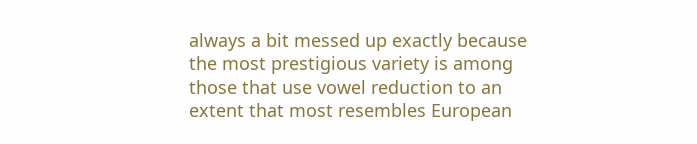always a bit messed up exactly because the most prestigious variety is among those that use vowel reduction to an extent that most resembles European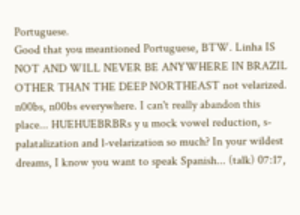Portuguese.
Good that you meantioned Portuguese, BTW. Linha IS NOT AND WILL NEVER BE ANYWHERE IN BRAZIL OTHER THAN THE DEEP NORTHEAST not velarized. n00bs, n00bs everywhere. I can't really abandon this place... HUEHUEBRBRs y u mock vowel reduction, s-palatalization and l-velarization so much? In your wildest dreams, I know you want to speak Spanish... (talk) 07:17,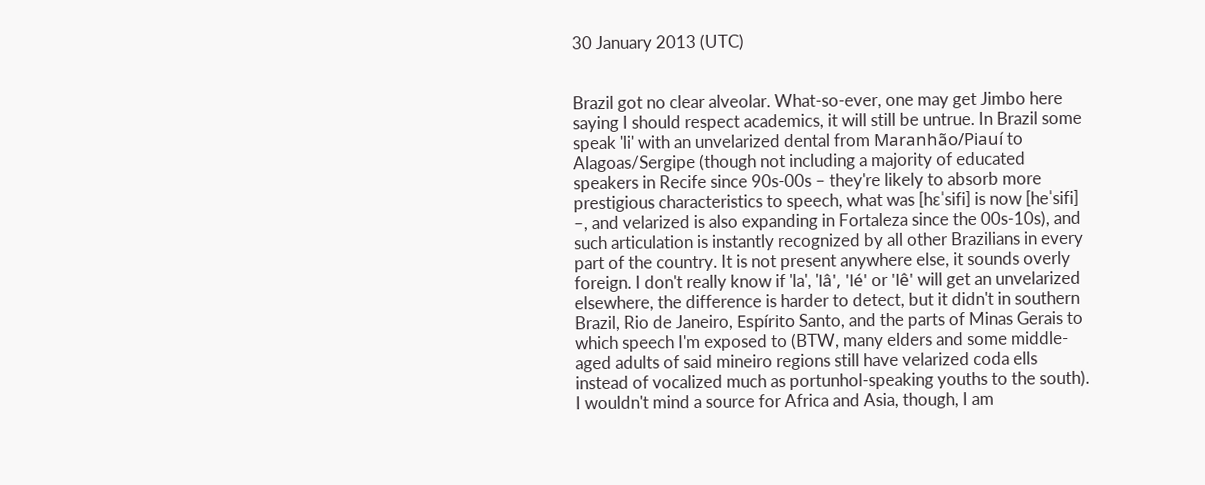30 January 2013 (UTC)


Brazil got no clear alveolar. What-so-ever, one may get Jimbo here saying I should respect academics, it will still be untrue. In Brazil some speak 'li' with an unvelarized dental from Maranhão/Piauí to Alagoas/Sergipe (though not including a majority of educated speakers in Recife since 90s-00s – they're likely to absorb more prestigious characteristics to speech, what was [hɛˈsifi] is now [heˈsifi] –, and velarized is also expanding in Fortaleza since the 00s-10s), and such articulation is instantly recognized by all other Brazilians in every part of the country. It is not present anywhere else, it sounds overly foreign. I don't really know if 'la', 'lâ', 'lé' or 'lê' will get an unvelarized elsewhere, the difference is harder to detect, but it didn't in southern Brazil, Rio de Janeiro, Espírito Santo, and the parts of Minas Gerais to which speech I'm exposed to (BTW, many elders and some middle-aged adults of said mineiro regions still have velarized coda ells instead of vocalized much as portunhol-speaking youths to the south). I wouldn't mind a source for Africa and Asia, though, I am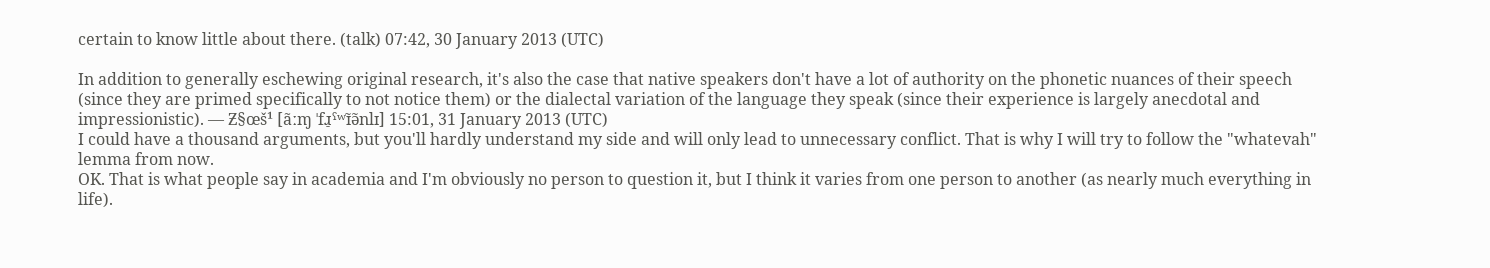certain to know little about there. (talk) 07:42, 30 January 2013 (UTC)

In addition to generally eschewing original research, it's also the case that native speakers don't have a lot of authority on the phonetic nuances of their speech (since they are primed specifically to not notice them) or the dialectal variation of the language they speak (since their experience is largely anecdotal and impressionistic). — Ƶ§œš¹ [ãːɱ ˈfɹ̠ˤʷɪ̃ə̃nlɪ] 15:01, 31 January 2013 (UTC)
I could have a thousand arguments, but you'll hardly understand my side and will only lead to unnecessary conflict. That is why I will try to follow the "whatevah" lemma from now.
OK. That is what people say in academia and I'm obviously no person to question it, but I think it varies from one person to another (as nearly much everything in life).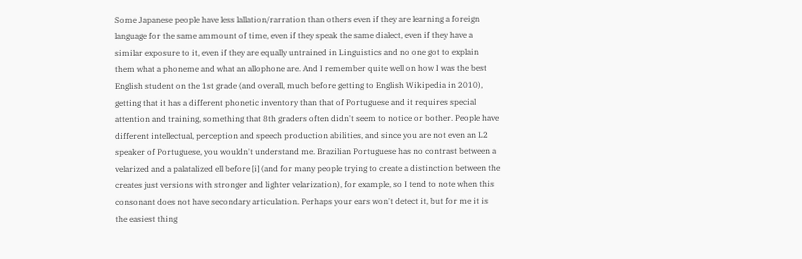Some Japanese people have less lallation/rarration than others even if they are learning a foreign language for the same ammount of time, even if they speak the same dialect, even if they have a similar exposure to it, even if they are equally untrained in Linguistics and no one got to explain them what a phoneme and what an allophone are. And I remember quite well on how I was the best English student on the 1st grade (and overall, much before getting to English Wikipedia in 2010), getting that it has a different phonetic inventory than that of Portuguese and it requires special attention and training, something that 8th graders often didn't seem to notice or bother. People have different intellectual, perception and speech production abilities, and since you are not even an L2 speaker of Portuguese, you wouldn't understand me. Brazilian Portuguese has no contrast between a velarized and a palatalized ell before [i] (and for many people trying to create a distinction between the creates just versions with stronger and lighter velarization), for example, so I tend to note when this consonant does not have secondary articulation. Perhaps your ears won't detect it, but for me it is the easiest thing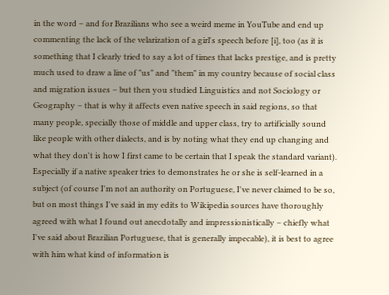in the word – and for Brazilians who see a weird meme in YouTube and end up commenting the lack of the velarization of a girl's speech before [i], too (as it is something that I clearly tried to say a lot of times that lacks prestige, and is pretty much used to draw a line of "us" and "them" in my country because of social class and migration issues – but then you studied Linguistics and not Sociology or Geography – that is why it affects even native speech in said regions, so that many people, specially those of middle and upper class, try to artificially sound like people with other dialects, and is by noting what they end up changing and what they don't is how I first came to be certain that I speak the standard variant).
Especially if a native speaker tries to demonstrates he or she is self-learned in a subject (of course I'm not an authority on Portuguese, I've never claimed to be so, but on most things I've said in my edits to Wikipedia sources have thoroughly agreed with what I found out anecdotally and impressionistically – chiefly what I've said about Brazilian Portuguese, that is generally impecable), it is best to agree with him what kind of information is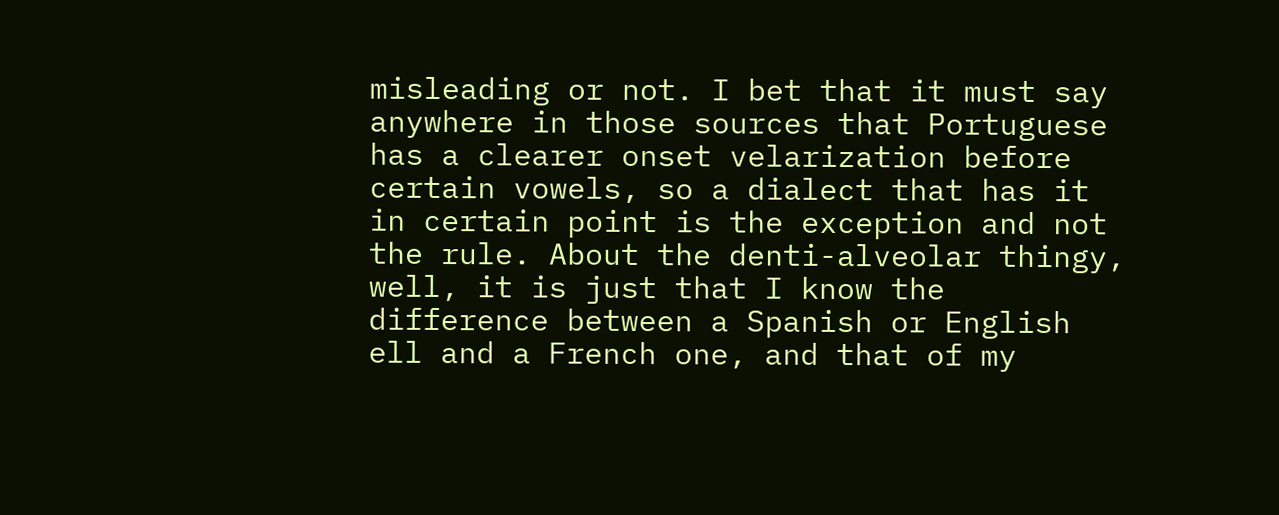misleading or not. I bet that it must say anywhere in those sources that Portuguese has a clearer onset velarization before certain vowels, so a dialect that has it in certain point is the exception and not the rule. About the denti-alveolar thingy, well, it is just that I know the difference between a Spanish or English ell and a French one, and that of my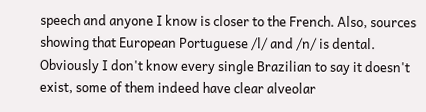speech and anyone I know is closer to the French. Also, sources showing that European Portuguese /l/ and /n/ is dental. Obviously I don't know every single Brazilian to say it doesn't exist, some of them indeed have clear alveolar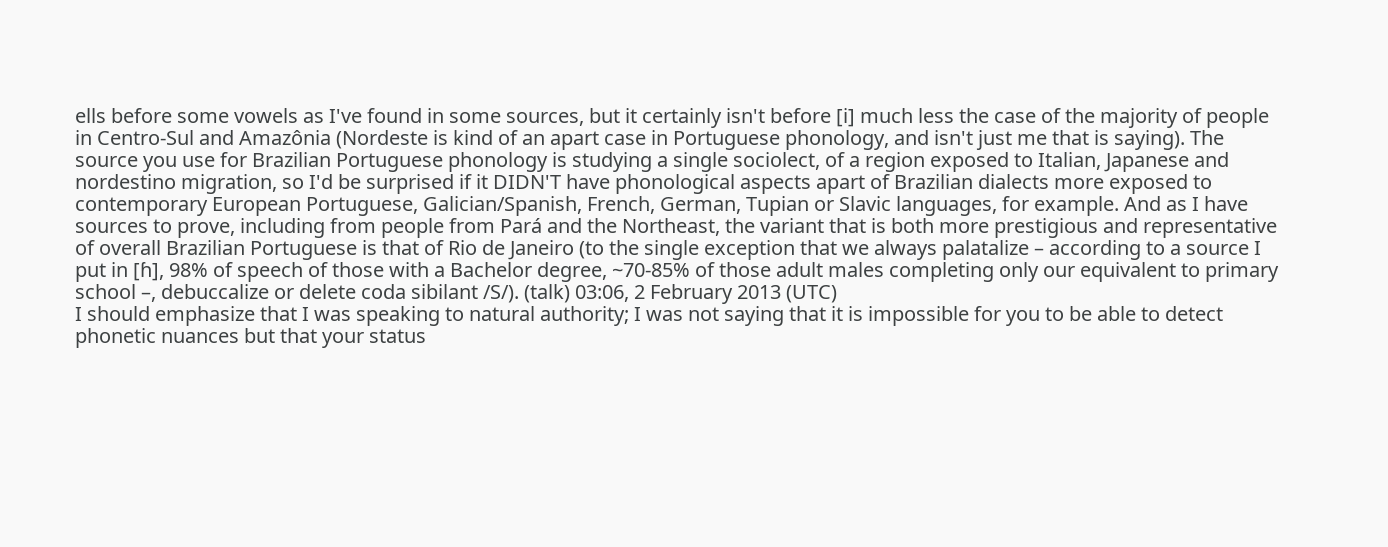ells before some vowels as I've found in some sources, but it certainly isn't before [i] much less the case of the majority of people in Centro-Sul and Amazônia (Nordeste is kind of an apart case in Portuguese phonology, and isn't just me that is saying). The source you use for Brazilian Portuguese phonology is studying a single sociolect, of a region exposed to Italian, Japanese and nordestino migration, so I'd be surprised if it DIDN'T have phonological aspects apart of Brazilian dialects more exposed to contemporary European Portuguese, Galician/Spanish, French, German, Tupian or Slavic languages, for example. And as I have sources to prove, including from people from Pará and the Northeast, the variant that is both more prestigious and representative of overall Brazilian Portuguese is that of Rio de Janeiro (to the single exception that we always palatalize – according to a source I put in [ɦ], 98% of speech of those with a Bachelor degree, ~70-85% of those adult males completing only our equivalent to primary school –, debuccalize or delete coda sibilant /S/). (talk) 03:06, 2 February 2013 (UTC)
I should emphasize that I was speaking to natural authority; I was not saying that it is impossible for you to be able to detect phonetic nuances but that your status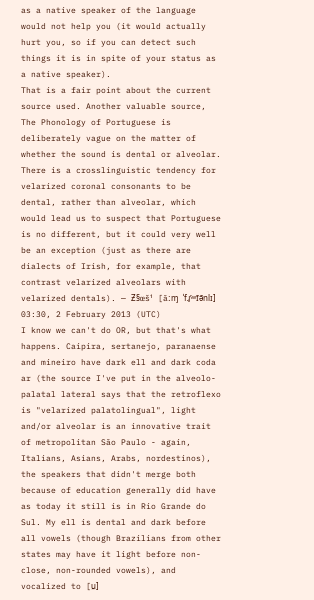as a native speaker of the language would not help you (it would actually hurt you, so if you can detect such things it is in spite of your status as a native speaker).
That is a fair point about the current source used. Another valuable source, The Phonology of Portuguese is deliberately vague on the matter of whether the sound is dental or alveolar. There is a crosslinguistic tendency for velarized coronal consonants to be dental, rather than alveolar, which would lead us to suspect that Portuguese is no different, but it could very well be an exception (just as there are dialects of Irish, for example, that contrast velarized alveolars with velarized dentals). — Ƶ§œš¹ [ãːɱ ˈfɹ̠ˤʷɪ̃ə̃nlɪ] 03:30, 2 February 2013 (UTC)
I know we can't do OR, but that's what happens. Caipira, sertanejo, paranaense and mineiro have dark ell and dark coda ar (the source I've put in the alveolo-palatal lateral says that the retroflexo is "velarized palatolingual", light and/or alveolar is an innovative trait of metropolitan São Paulo - again, Italians, Asians, Arabs, nordestinos), the speakers that didn't merge both because of education generally did have as today it still is in Rio Grande do Sul. My ell is dental and dark before all vowels (though Brazilians from other states may have it light before non-close, non-rounded vowels), and vocalized to [u̯]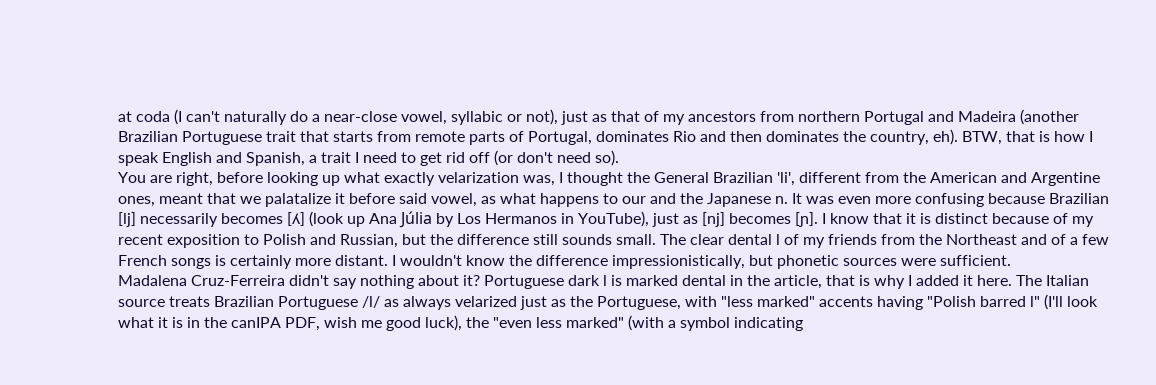at coda (I can't naturally do a near-close vowel, syllabic or not), just as that of my ancestors from northern Portugal and Madeira (another Brazilian Portuguese trait that starts from remote parts of Portugal, dominates Rio and then dominates the country, eh). BTW, that is how I speak English and Spanish, a trait I need to get rid off (or don't need so).
You are right, before looking up what exactly velarization was, I thought the General Brazilian 'li', different from the American and Argentine ones, meant that we palatalize it before said vowel, as what happens to our and the Japanese n. It was even more confusing because Brazilian [lj] necessarily becomes [ʎ] (look up Ana Júlia by Los Hermanos in YouTube), just as [nj] becomes [ɲ]. I know that it is distinct because of my recent exposition to Polish and Russian, but the difference still sounds small. The clear dental l of my friends from the Northeast and of a few French songs is certainly more distant. I wouldn't know the difference impressionistically, but phonetic sources were sufficient.
Madalena Cruz-Ferreira didn't say nothing about it? Portuguese dark l is marked dental in the article, that is why I added it here. The Italian source treats Brazilian Portuguese /l/ as always velarized just as the Portuguese, with "less marked" accents having "Polish barred l" (I'll look what it is in the canIPA PDF, wish me good luck), the "even less marked" (with a symbol indicating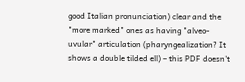good Italian pronunciation) clear and the "more marked" ones as having "alveo-uvular" articulation (pharyngealization? It shows a double tilded ell) – this PDF doesn't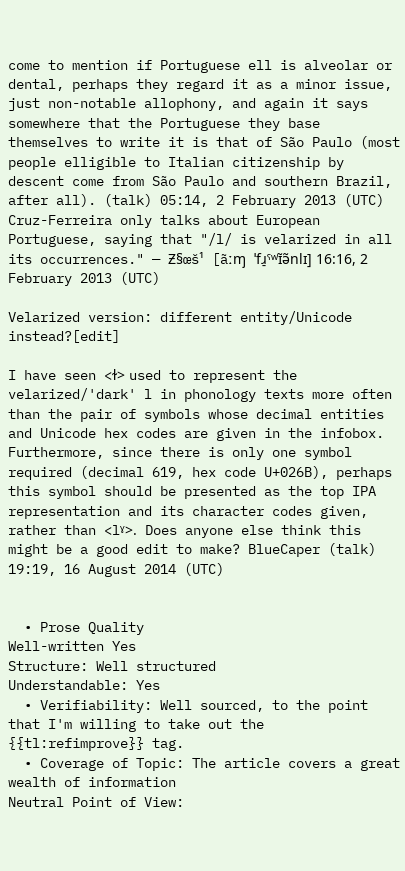come to mention if Portuguese ell is alveolar or dental, perhaps they regard it as a minor issue, just non-notable allophony, and again it says somewhere that the Portuguese they base themselves to write it is that of São Paulo (most people elligible to Italian citizenship by descent come from São Paulo and southern Brazil, after all). (talk) 05:14, 2 February 2013 (UTC)
Cruz-Ferreira only talks about European Portuguese, saying that "/l/ is velarized in all its occurrences." — Ƶ§œš¹ [ãːɱ ˈfɹ̠ˤʷɪ̃ə̃nlɪ] 16:16, 2 February 2013 (UTC)

Velarized version: different entity/Unicode instead?[edit]

I have seen <ɫ> used to represent the velarized/'dark' l in phonology texts more often than the pair of symbols whose decimal entities and Unicode hex codes are given in the infobox. Furthermore, since there is only one symbol required (decimal 619, hex code U+026B), perhaps this symbol should be presented as the top IPA representation and its character codes given, rather than <lˠ>. Does anyone else think this might be a good edit to make? BlueCaper (talk) 19:19, 16 August 2014 (UTC)


  • Prose Quality
Well-written Yes
Structure: Well structured
Understandable: Yes
  • Verifiability: Well sourced, to the point that I'm willing to take out the {{tl:refimprove}} tag.
  • Coverage of Topic: The article covers a great wealth of information
Neutral Point of View: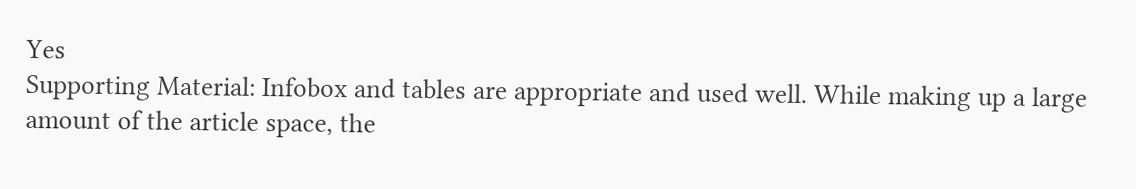Yes
Supporting Material: Infobox and tables are appropriate and used well. While making up a large amount of the article space, the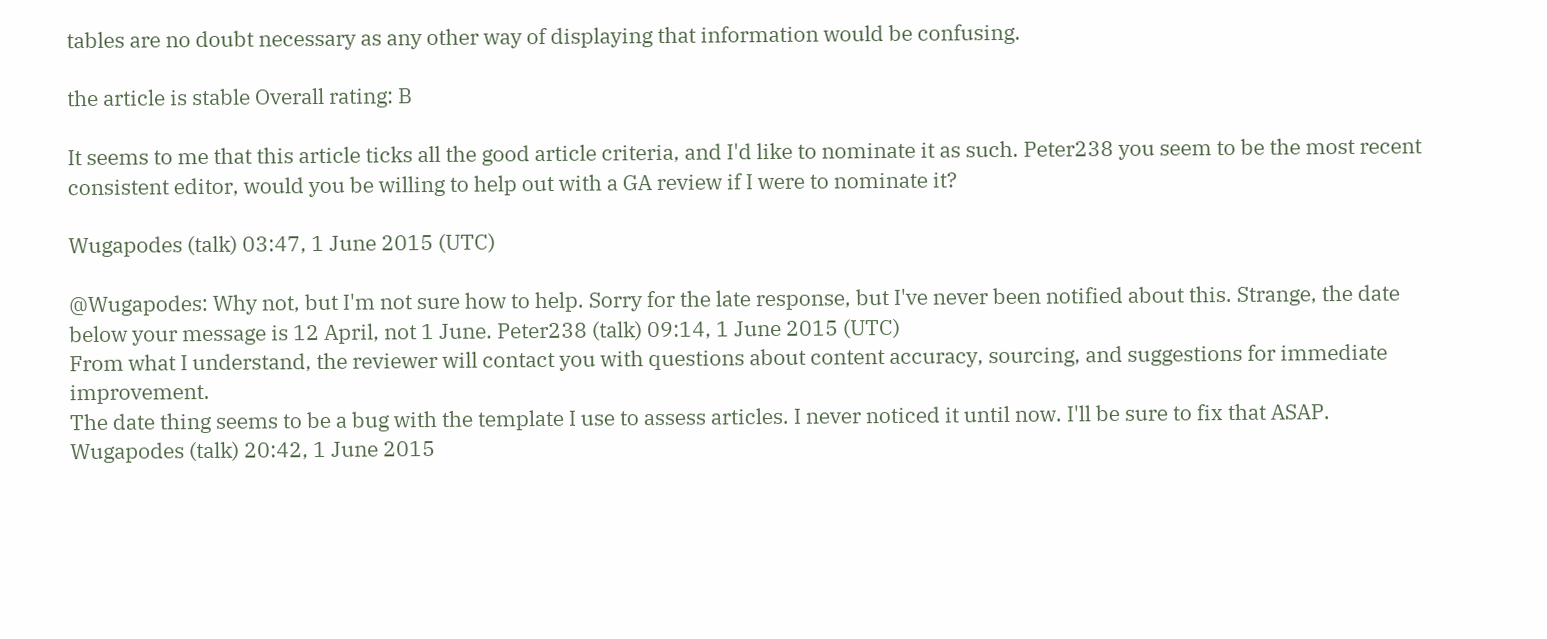tables are no doubt necessary as any other way of displaying that information would be confusing.

the article is stable Overall rating: B

It seems to me that this article ticks all the good article criteria, and I'd like to nominate it as such. Peter238 you seem to be the most recent consistent editor, would you be willing to help out with a GA review if I were to nominate it?

Wugapodes (talk) 03:47, 1 June 2015 (UTC)

@Wugapodes: Why not, but I'm not sure how to help. Sorry for the late response, but I've never been notified about this. Strange, the date below your message is 12 April, not 1 June. Peter238 (talk) 09:14, 1 June 2015 (UTC)
From what I understand, the reviewer will contact you with questions about content accuracy, sourcing, and suggestions for immediate improvement.
The date thing seems to be a bug with the template I use to assess articles. I never noticed it until now. I'll be sure to fix that ASAP. Wugapodes (talk) 20:42, 1 June 2015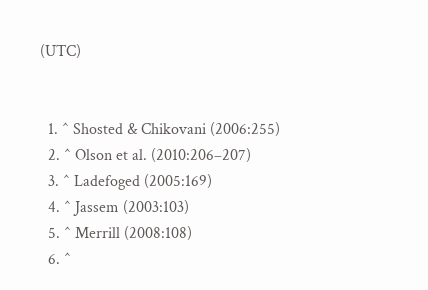(UTC)


  1. ^ Shosted & Chikovani (2006:255)
  2. ^ Olson et al. (2010:206–207)
  3. ^ Ladefoged (2005:169)
  4. ^ Jassem (2003:103)
  5. ^ Merrill (2008:108)
  6. ^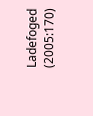Ladefoged (2005:170)